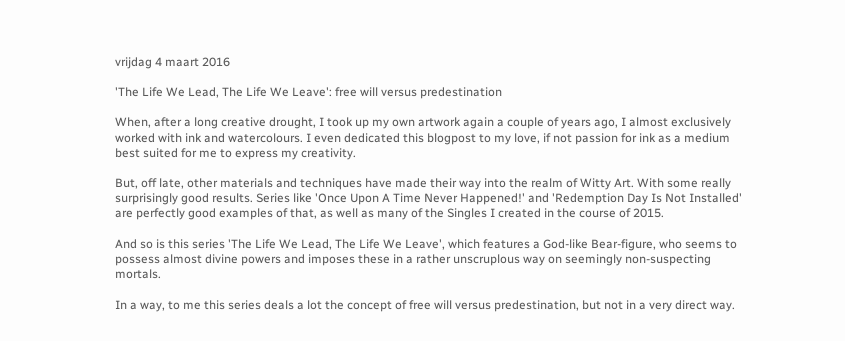vrijdag 4 maart 2016

'The Life We Lead, The Life We Leave': free will versus predestination

When, after a long creative drought, I took up my own artwork again a couple of years ago, I almost exclusively worked with ink and watercolours. I even dedicated this blogpost to my love, if not passion for ink as a medium best suited for me to express my creativity.

But, off late, other materials and techniques have made their way into the realm of Witty Art. With some really surprisingly good results. Series like 'Once Upon A Time Never Happened!' and 'Redemption Day Is Not Installed' are perfectly good examples of that, as well as many of the Singles I created in the course of 2015.

And so is this series 'The Life We Lead, The Life We Leave', which features a God-like Bear-figure, who seems to possess almost divine powers and imposes these in a rather unscruplous way on seemingly non-suspecting mortals.

In a way, to me this series deals a lot the concept of free will versus predestination, but not in a very direct way.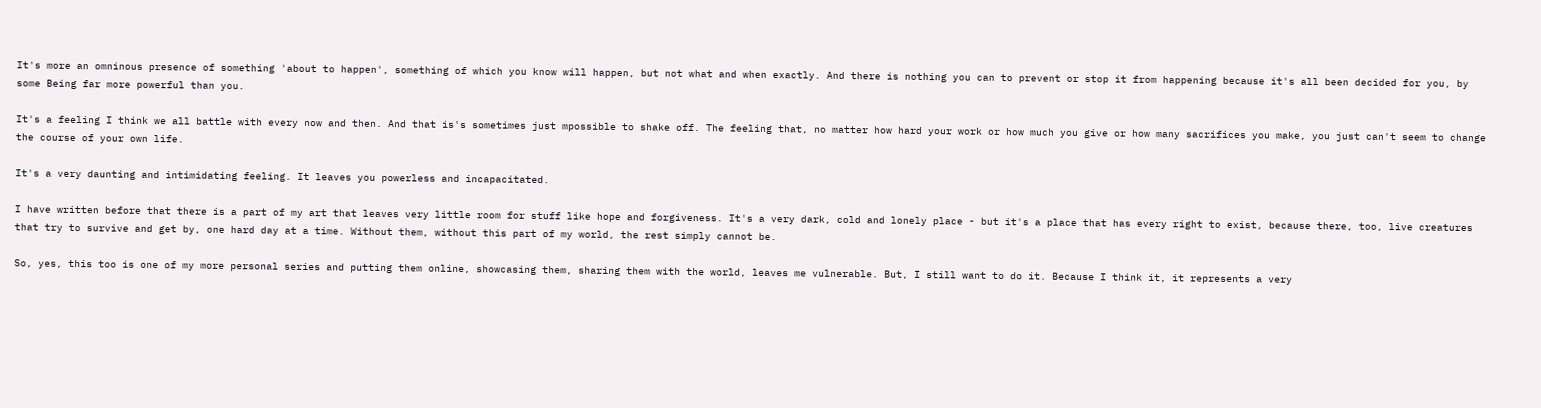It's more an omninous presence of something 'about to happen', something of which you know will happen, but not what and when exactly. And there is nothing you can to prevent or stop it from happening because it's all been decided for you, by some Being far more powerful than you.

It's a feeling I think we all battle with every now and then. And that is's sometimes just mpossible to shake off. The feeling that, no matter how hard your work or how much you give or how many sacrifices you make, you just can't seem to change the course of your own life.

It's a very daunting and intimidating feeling. It leaves you powerless and incapacitated.

I have written before that there is a part of my art that leaves very little room for stuff like hope and forgiveness. It's a very dark, cold and lonely place - but it's a place that has every right to exist, because there, too, live creatures that try to survive and get by, one hard day at a time. Without them, without this part of my world, the rest simply cannot be.

So, yes, this too is one of my more personal series and putting them online, showcasing them, sharing them with the world, leaves me vulnerable. But, I still want to do it. Because I think it, it represents a very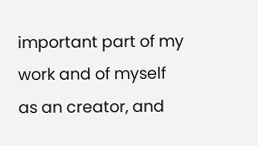important part of my work and of myself as an creator, and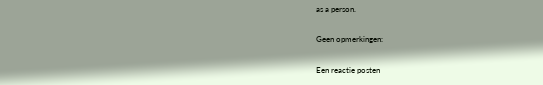as a person.

Geen opmerkingen:

Een reactie posten